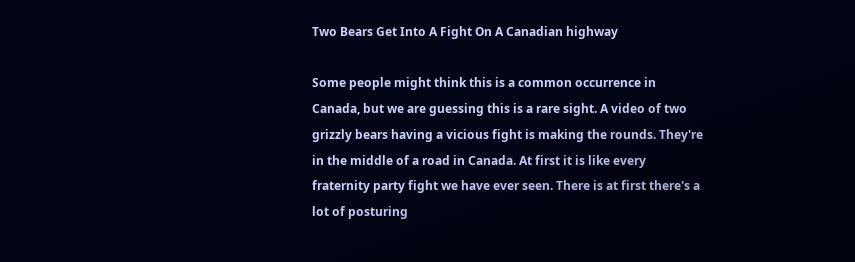Two Bears Get Into A Fight On A Canadian highway

Some people might think this is a common occurrence in Canada, but we are guessing this is a rare sight. A video of two grizzly bears having a vicious fight is making the rounds. They're in the middle of a road in Canada. At first it is like every fraternity party fight we have ever seen. There is at first there's a lot of posturing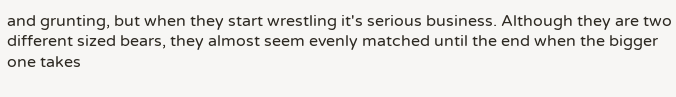and grunting, but when they start wrestling it's serious business. Although they are two different sized bears, they almost seem evenly matched until the end when the bigger one takes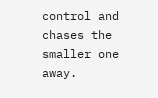control and chases the smaller one away.